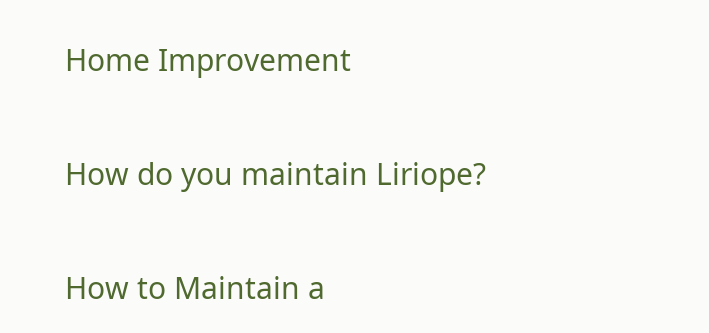Home Improvement

How do you maintain Liriope?

How to Maintain a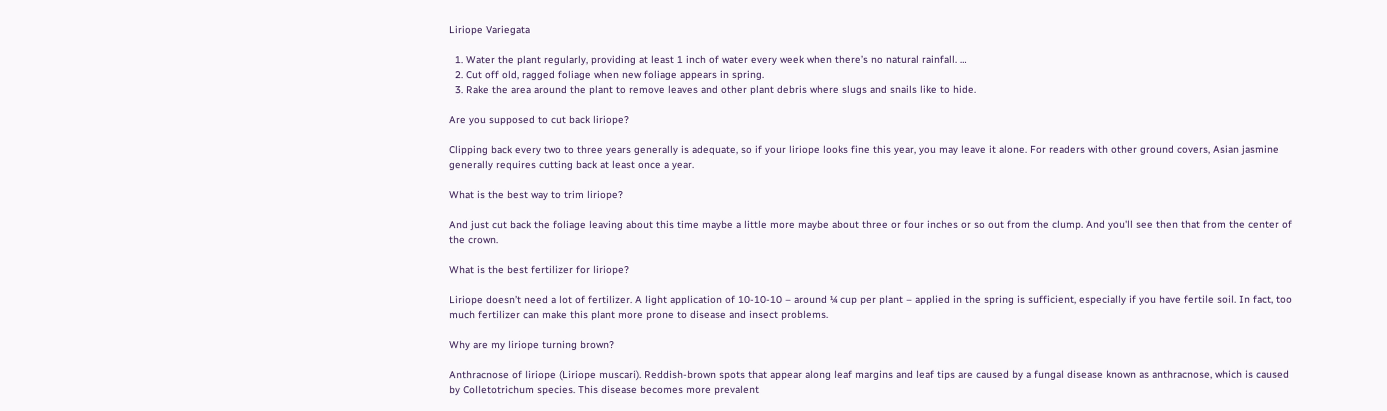Liriope Variegata

  1. Water the plant regularly, providing at least 1 inch of water every week when there’s no natural rainfall. …
  2. Cut off old, ragged foliage when new foliage appears in spring.
  3. Rake the area around the plant to remove leaves and other plant debris where slugs and snails like to hide.

Are you supposed to cut back liriope?

Clipping back every two to three years generally is adequate, so if your liriope looks fine this year, you may leave it alone. For readers with other ground covers, Asian jasmine generally requires cutting back at least once a year.

What is the best way to trim liriope?

And just cut back the foliage leaving about this time maybe a little more maybe about three or four inches or so out from the clump. And you'll see then that from the center of the crown.

What is the best fertilizer for liriope?

Liriope doesn’t need a lot of fertilizer. A light application of 10-10-10 – around ¼ cup per plant – applied in the spring is sufficient, especially if you have fertile soil. In fact, too much fertilizer can make this plant more prone to disease and insect problems.

Why are my liriope turning brown?

Anthracnose of liriope (Liriope muscari). Reddish-brown spots that appear along leaf margins and leaf tips are caused by a fungal disease known as anthracnose, which is caused by Colletotrichum species. This disease becomes more prevalent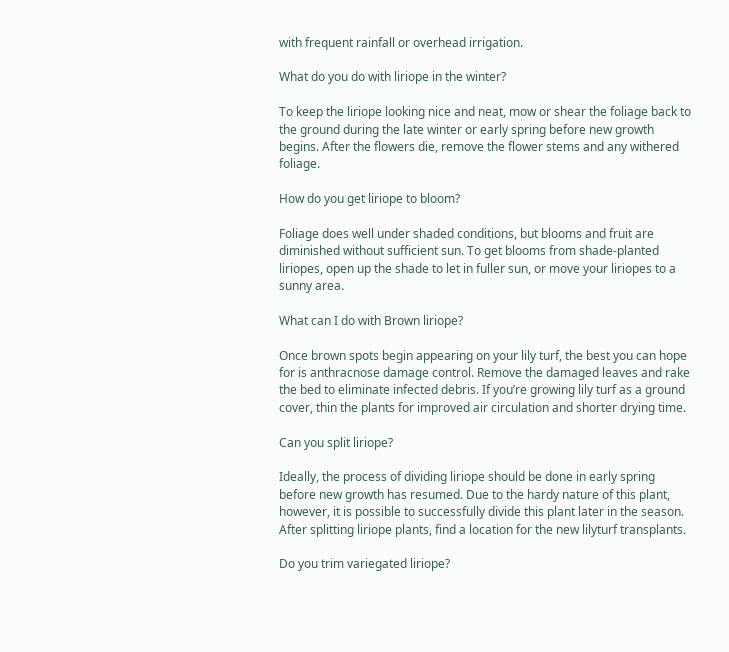with frequent rainfall or overhead irrigation.

What do you do with liriope in the winter?

To keep the liriope looking nice and neat, mow or shear the foliage back to the ground during the late winter or early spring before new growth begins. After the flowers die, remove the flower stems and any withered foliage.

How do you get liriope to bloom?

Foliage does well under shaded conditions, but blooms and fruit are diminished without sufficient sun. To get blooms from shade-planted liriopes, open up the shade to let in fuller sun, or move your liriopes to a sunny area.

What can I do with Brown liriope?

Once brown spots begin appearing on your lily turf, the best you can hope for is anthracnose damage control. Remove the damaged leaves and rake the bed to eliminate infected debris. If you’re growing lily turf as a ground cover, thin the plants for improved air circulation and shorter drying time.

Can you split liriope?

Ideally, the process of dividing liriope should be done in early spring before new growth has resumed. Due to the hardy nature of this plant, however, it is possible to successfully divide this plant later in the season. After splitting liriope plants, find a location for the new lilyturf transplants.

Do you trim variegated liriope?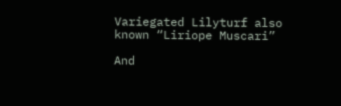Variegated Lilyturf also known “Liriope Muscari”

And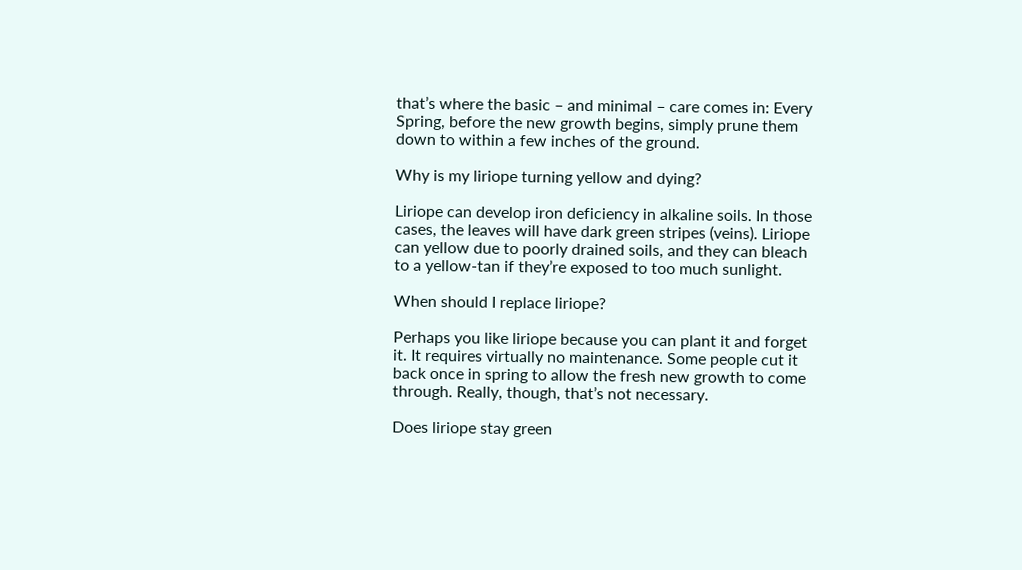that’s where the basic – and minimal – care comes in: Every Spring, before the new growth begins, simply prune them down to within a few inches of the ground.

Why is my liriope turning yellow and dying?

Liriope can develop iron deficiency in alkaline soils. In those cases, the leaves will have dark green stripes (veins). Liriope can yellow due to poorly drained soils, and they can bleach to a yellow-tan if they’re exposed to too much sunlight.

When should I replace liriope?

Perhaps you like liriope because you can plant it and forget it. It requires virtually no maintenance. Some people cut it back once in spring to allow the fresh new growth to come through. Really, though, that’s not necessary.

Does liriope stay green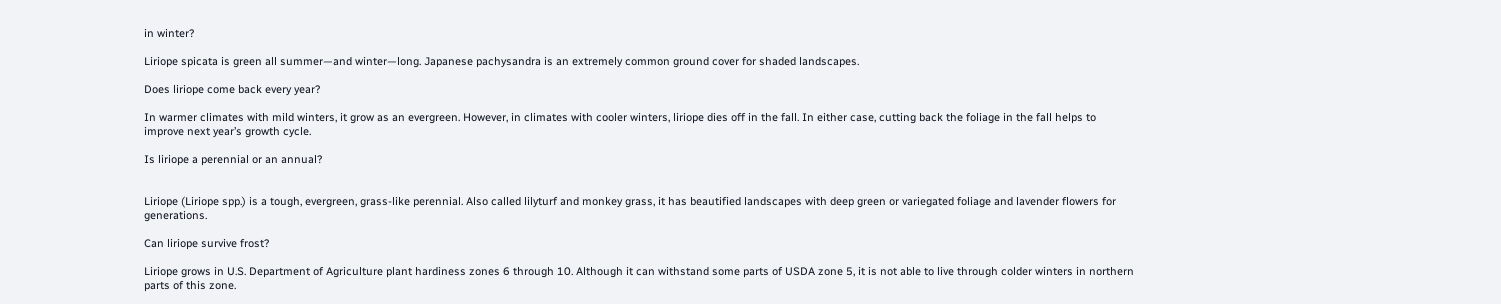in winter?

Liriope spicata is green all summer—and winter—long. Japanese pachysandra is an extremely common ground cover for shaded landscapes.

Does liriope come back every year?

In warmer climates with mild winters, it grow as an evergreen. However, in climates with cooler winters, liriope dies off in the fall. In either case, cutting back the foliage in the fall helps to improve next year’s growth cycle.

Is liriope a perennial or an annual?


Liriope (Liriope spp.) is a tough, evergreen, grass-like perennial. Also called lilyturf and monkey grass, it has beautified landscapes with deep green or variegated foliage and lavender flowers for generations.

Can liriope survive frost?

Liriope grows in U.S. Department of Agriculture plant hardiness zones 6 through 10. Although it can withstand some parts of USDA zone 5, it is not able to live through colder winters in northern parts of this zone.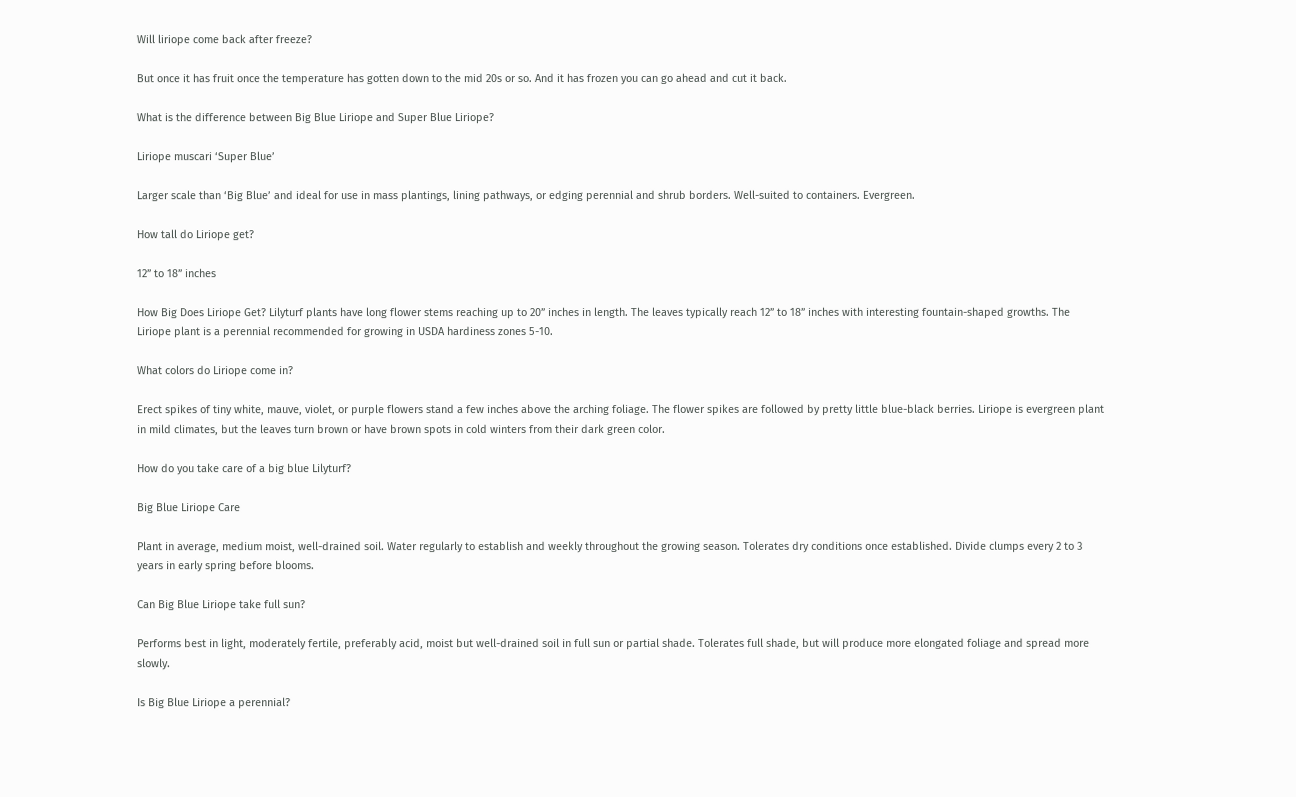Will liriope come back after freeze?

But once it has fruit once the temperature has gotten down to the mid 20s or so. And it has frozen you can go ahead and cut it back.

What is the difference between Big Blue Liriope and Super Blue Liriope?

Liriope muscari ‘Super Blue’

Larger scale than ‘Big Blue’ and ideal for use in mass plantings, lining pathways, or edging perennial and shrub borders. Well-suited to containers. Evergreen.

How tall do Liriope get?

12” to 18” inches

How Big Does Liriope Get? Lilyturf plants have long flower stems reaching up to 20” inches in length. The leaves typically reach 12” to 18” inches with interesting fountain-shaped growths. The Liriope plant is a perennial recommended for growing in USDA hardiness zones 5-10.

What colors do Liriope come in?

Erect spikes of tiny white, mauve, violet, or purple flowers stand a few inches above the arching foliage. The flower spikes are followed by pretty little blue-black berries. Liriope is evergreen plant in mild climates, but the leaves turn brown or have brown spots in cold winters from their dark green color.

How do you take care of a big blue Lilyturf?

Big Blue Liriope Care

Plant in average, medium moist, well-drained soil. Water regularly to establish and weekly throughout the growing season. Tolerates dry conditions once established. Divide clumps every 2 to 3 years in early spring before blooms.

Can Big Blue Liriope take full sun?

Performs best in light, moderately fertile, preferably acid, moist but well-drained soil in full sun or partial shade. Tolerates full shade, but will produce more elongated foliage and spread more slowly.

Is Big Blue Liriope a perennial?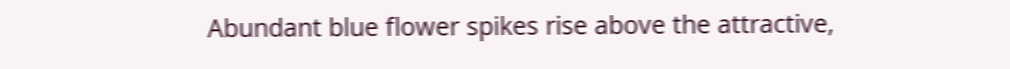Abundant blue flower spikes rise above the attractive,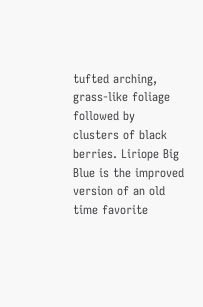tufted arching, grass-like foliage followed by clusters of black berries. Liriope Big Blue is the improved version of an old time favorite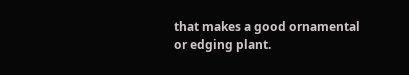that makes a good ornamental or edging plant.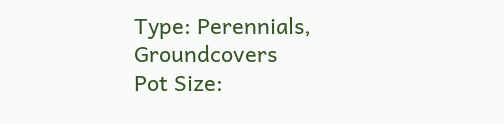Type: Perennials, Groundcovers
Pot Size: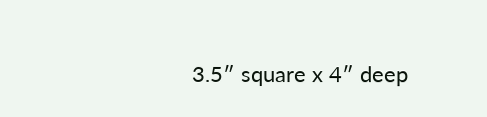3.5″ square x 4″ deep